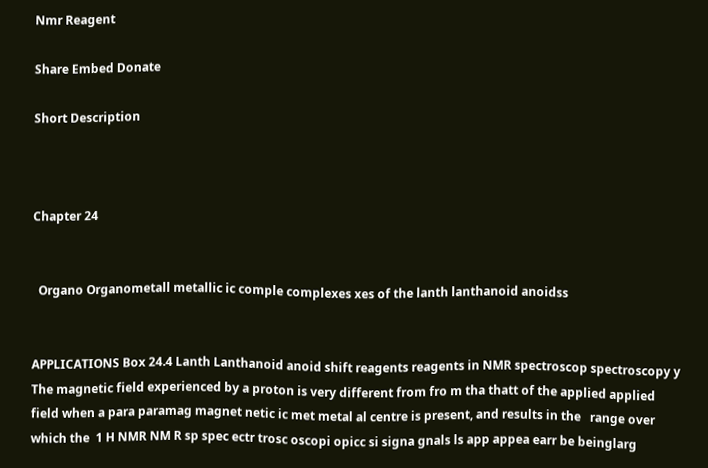Nmr Reagent

Share Embed Donate

Short Description



Chapter 24


  Organo Organometall metallic ic comple complexes xes of the lanth lanthanoid anoidss


APPLICATIONS Box 24.4 Lanth Lanthanoid anoid shift reagents reagents in NMR spectroscop spectroscopy y The magnetic field experienced by a proton is very different from fro m tha thatt of the applied applied field when a para paramag magnet netic ic met metal al centre is present, and results in the   range over which the  1 H NMR NM R sp spec ectr trosc oscopi opicc si signa gnals ls app appea earr be beinglarg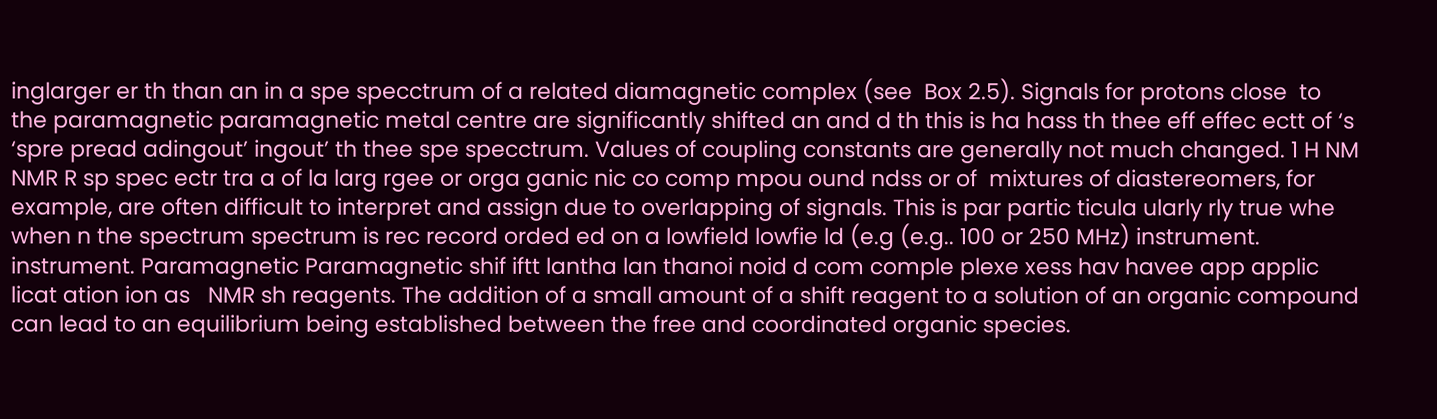inglarger er th than an in a spe specctrum of a related diamagnetic complex (see  Box 2.5). Signals for protons close  to the paramagnetic paramagnetic metal centre are significantly shifted an and d th this is ha hass th thee eff effec ectt of ‘s ‘spre pread adingout’ ingout’ th thee spe specctrum. Values of coupling constants are generally not much changed. 1 H NM NMR R sp spec ectr tra a of la larg rgee or orga ganic nic co comp mpou ound ndss or of  mixtures of diastereomers, for example, are often difficult to interpret and assign due to overlapping of signals. This is par partic ticula ularly rly true whe when n the spectrum spectrum is rec record orded ed on a lowfield lowfie ld (e.g (e.g.. 100 or 250 MHz) instrument. instrument. Paramagnetic Paramagnetic shif iftt lantha lan thanoi noid d com comple plexe xess hav havee app applic licat ation ion as   NMR sh reagents. The addition of a small amount of a shift reagent to a solution of an organic compound can lead to an equilibrium being established between the free and coordinated organic species.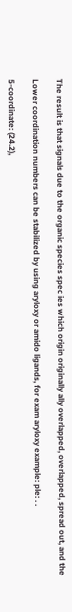The result is that signals due to the organic species spec ies which origin originally ally overlapped, overlapped, spread out, and the

Lower coordination numbers can be stabilized by using aryloxy or amido ligands, for exam aryloxy example: ple: . .

5-coordinate: (24.2),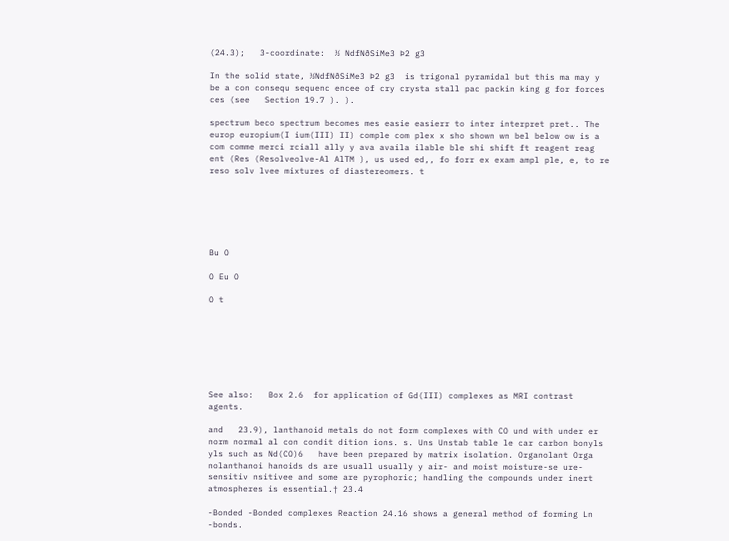(24.3);   3-coordinate:  ½ NdfNðSiMe3 Þ2 g3

In the solid state, ½NdfNðSiMe3 Þ2 g3  is trigonal pyramidal but this ma may y be a con consequ sequenc encee of cry crysta stall pac packin king g for forces ces (see   Section 19.7 ). ).

spectrum beco spectrum becomes mes easie easierr to inter interpret pret.. The europ europium(I ium(III) II) comple com plex x sho shown wn bel below ow is a com comme merci rciall ally y ava availa ilable ble shi shift ft reagent reag ent (Res (Resolveolve-Al AlTM ), us used ed,, fo forr ex exam ampl ple, e, to re reso solv lvee mixtures of diastereomers. t






Bu O

O Eu O

O t







See also:   Box 2.6  for application of Gd(III) complexes as MRI contrast agents.

and   23.9), lanthanoid metals do not form complexes with CO und with under er norm normal al con condit dition ions. s. Uns Unstab table le car carbon bonyls yls such as Nd(CO)6   have been prepared by matrix isolation. Organolant Orga nolanthanoi hanoids ds are usuall usually y air- and moist moisture-se ure-sensitiv nsitivee and some are pyrophoric; handling the compounds under inert atmospheres is essential.† 23.4

-Bonded -Bonded complexes Reaction 24.16 shows a general method of forming Ln -bonds.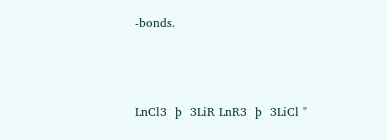-bonds.



LnCl3  þ  3LiR LnR3  þ  3LiCl "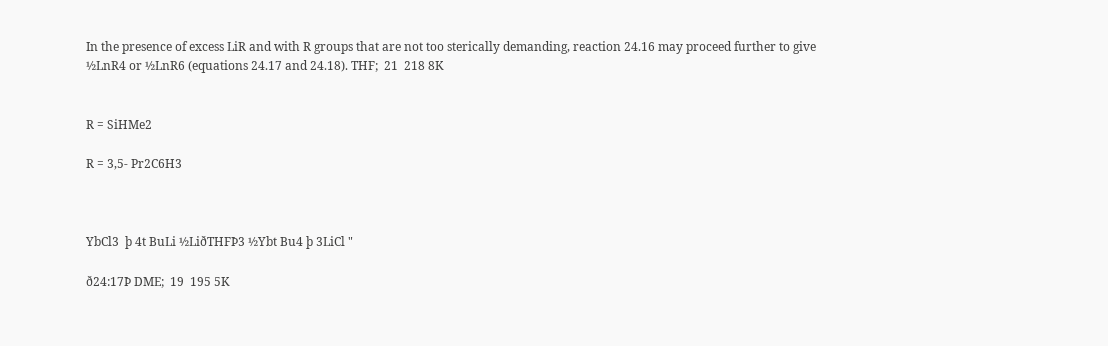In the presence of excess LiR and with R groups that are not too sterically demanding, reaction 24.16 may proceed further to give ½LnR4 or ½LnR6 (equations 24.17 and 24.18). THF;  21  218 8K


R = SiHMe2

R = 3,5- Pr2C6H3



YbCl3  þ 4t BuLi ½LiðTHFÞ3 ½Ybt Bu4 þ 3LiCl "

ð24:17Þ DME;  19  195 5K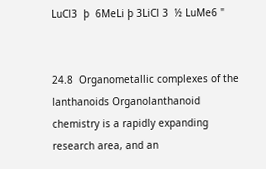LuCl3  þ  6MeLi þ 3LiCl 3  ½ LuMe6 "


24.8  Organometallic complexes of the lanthanoids Organolanthanoid chemistry is a rapidly expanding research area, and an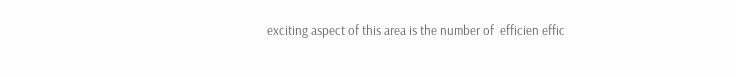exciting aspect of this area is the number of  efficien effic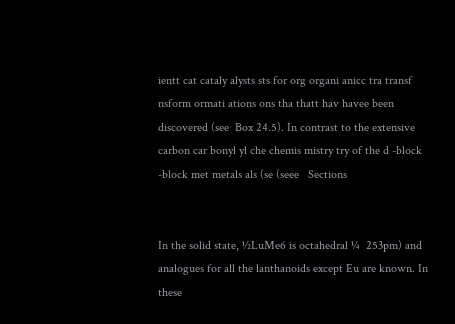ientt cat cataly alysts sts for org organi anicc tra transf nsform ormati ations ons tha thatt hav havee been discovered (see  Box 24.5). In contrast to the extensive carbon car bonyl yl che chemis mistry try of the d -block -block met metals als (se (seee   Sections


In the solid state, ½LuMe6 is octahedral ¼  253pm) and analogues for all the lanthanoids except Eu are known. In these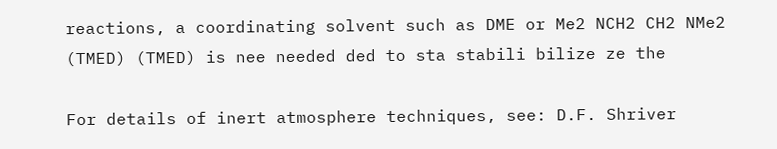reactions, a coordinating solvent such as DME or Me2 NCH2 CH2 NMe2   (TMED) (TMED) is nee needed ded to sta stabili bilize ze the

For details of inert atmosphere techniques, see: D.F. Shriver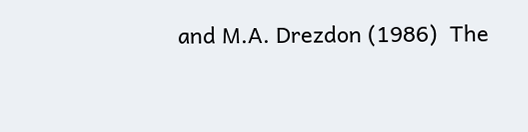and M.A. Drezdon (1986)  The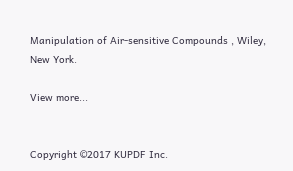Manipulation of Air-sensitive Compounds , Wiley, New York.

View more...


Copyright ©2017 KUPDF Inc.